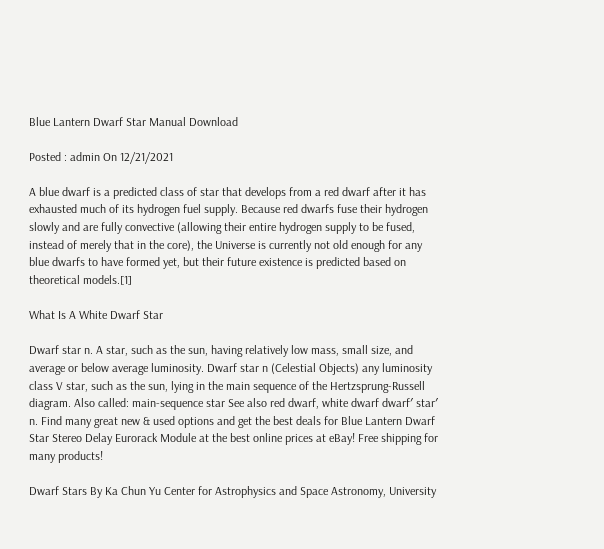Blue Lantern Dwarf Star Manual Download

Posted : admin On 12/21/2021

A blue dwarf is a predicted class of star that develops from a red dwarf after it has exhausted much of its hydrogen fuel supply. Because red dwarfs fuse their hydrogen slowly and are fully convective (allowing their entire hydrogen supply to be fused, instead of merely that in the core), the Universe is currently not old enough for any blue dwarfs to have formed yet, but their future existence is predicted based on theoretical models.[1]

What Is A White Dwarf Star

Dwarf star n. A star, such as the sun, having relatively low mass, small size, and average or below average luminosity. Dwarf star n (Celestial Objects) any luminosity class V star, such as the sun, lying in the main sequence of the Hertzsprung-Russell diagram. Also called: main-sequence star See also red dwarf, white dwarf dwarf′ star′ n. Find many great new & used options and get the best deals for Blue Lantern Dwarf Star Stereo Delay Eurorack Module at the best online prices at eBay! Free shipping for many products!

Dwarf Stars By Ka Chun Yu Center for Astrophysics and Space Astronomy, University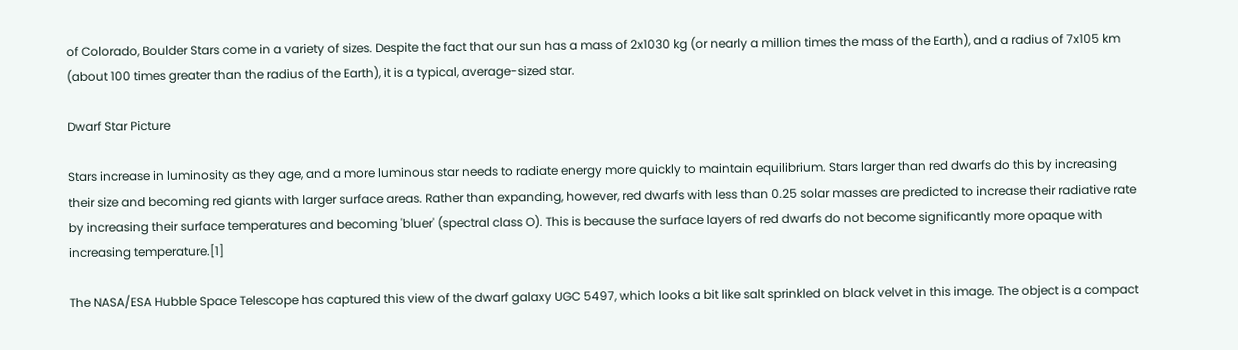of Colorado, Boulder Stars come in a variety of sizes. Despite the fact that our sun has a mass of 2x1030 kg (or nearly a million times the mass of the Earth), and a radius of 7x105 km (about 100 times greater than the radius of the Earth), it is a typical, average-sized star.

Dwarf Star Picture

Stars increase in luminosity as they age, and a more luminous star needs to radiate energy more quickly to maintain equilibrium. Stars larger than red dwarfs do this by increasing their size and becoming red giants with larger surface areas. Rather than expanding, however, red dwarfs with less than 0.25 solar masses are predicted to increase their radiative rate by increasing their surface temperatures and becoming 'bluer' (spectral class O). This is because the surface layers of red dwarfs do not become significantly more opaque with increasing temperature.[1]

The NASA/ESA Hubble Space Telescope has captured this view of the dwarf galaxy UGC 5497, which looks a bit like salt sprinkled on black velvet in this image. The object is a compact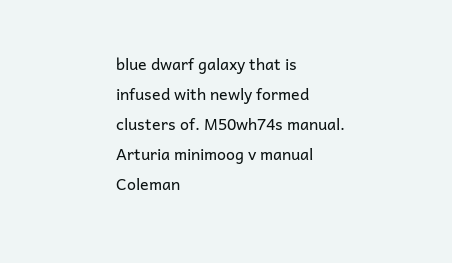blue dwarf galaxy that is infused with newly formed clusters of. M50wh74s manual. Arturia minimoog v manual Coleman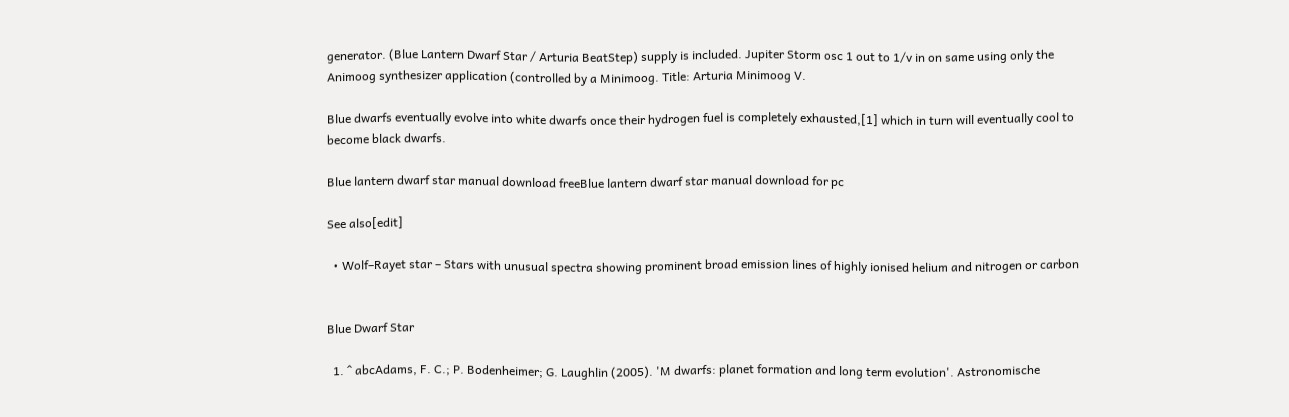generator. (Blue Lantern Dwarf Star / Arturia BeatStep) supply is included. Jupiter Storm osc 1 out to 1/v in on same using only the Animoog synthesizer application (controlled by a Minimoog. Title: Arturia Minimoog V.

Blue dwarfs eventually evolve into white dwarfs once their hydrogen fuel is completely exhausted,[1] which in turn will eventually cool to become black dwarfs.

Blue lantern dwarf star manual download freeBlue lantern dwarf star manual download for pc

See also[edit]

  • Wolf–Rayet star – Stars with unusual spectra showing prominent broad emission lines of highly ionised helium and nitrogen or carbon


Blue Dwarf Star

  1. ^ abcAdams, F. C.; P. Bodenheimer; G. Laughlin (2005). 'M dwarfs: planet formation and long term evolution'. Astronomische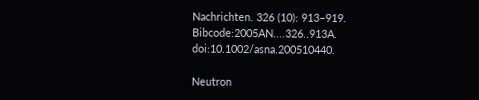Nachrichten. 326 (10): 913–919. Bibcode:2005AN....326..913A. doi:10.1002/asna.200510440.

Neutron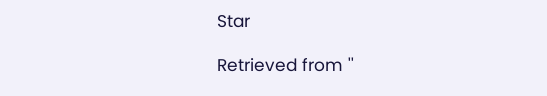Star

Retrieved from ''